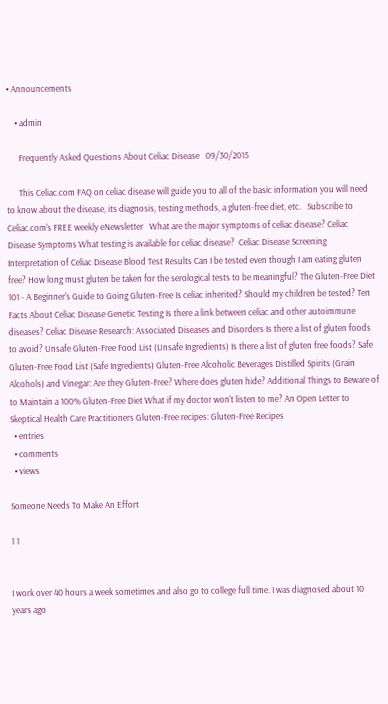• Announcements

    • admin

      Frequently Asked Questions About Celiac Disease   09/30/2015

      This Celiac.com FAQ on celiac disease will guide you to all of the basic information you will need to know about the disease, its diagnosis, testing methods, a gluten-free diet, etc.   Subscribe to Celiac.com's FREE weekly eNewsletter   What are the major symptoms of celiac disease? Celiac Disease Symptoms What testing is available for celiac disease?  Celiac Disease Screening Interpretation of Celiac Disease Blood Test Results Can I be tested even though I am eating gluten free? How long must gluten be taken for the serological tests to be meaningful? The Gluten-Free Diet 101 - A Beginner's Guide to Going Gluten-Free Is celiac inherited? Should my children be tested? Ten Facts About Celiac Disease Genetic Testing Is there a link between celiac and other autoimmune diseases? Celiac Disease Research: Associated Diseases and Disorders Is there a list of gluten foods to avoid? Unsafe Gluten-Free Food List (Unsafe Ingredients) Is there a list of gluten free foods? Safe Gluten-Free Food List (Safe Ingredients) Gluten-Free Alcoholic Beverages Distilled Spirits (Grain Alcohols) and Vinegar: Are they Gluten-Free? Where does gluten hide? Additional Things to Beware of to Maintain a 100% Gluten-Free Diet What if my doctor won't listen to me? An Open Letter to Skeptical Health Care Practitioners Gluten-Free recipes: Gluten-Free Recipes
  • entries
  • comments
  • views

Someone Needs To Make An Effort

1 1


I work over 40 hours a week sometimes and also go to college full time. I was diagnosed about 10 years ago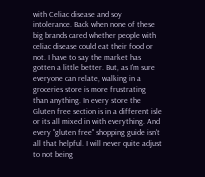with Celiac disease and soy intolerance. Back when none of these big brands cared whether people with celiac disease could eat their food or not. I have to say the market has gotten a little better. But, as I'm sure everyone can relate, walking in a groceries store is more frustrating than anything. In every store the Gluten free section is in a different isle or its all mixed in with everything. And every "gluten free" shopping guide isn't all that helpful. I will never quite adjust to not being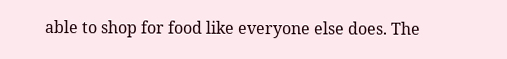able to shop for food like everyone else does. The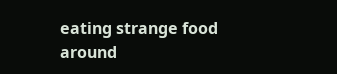eating strange food around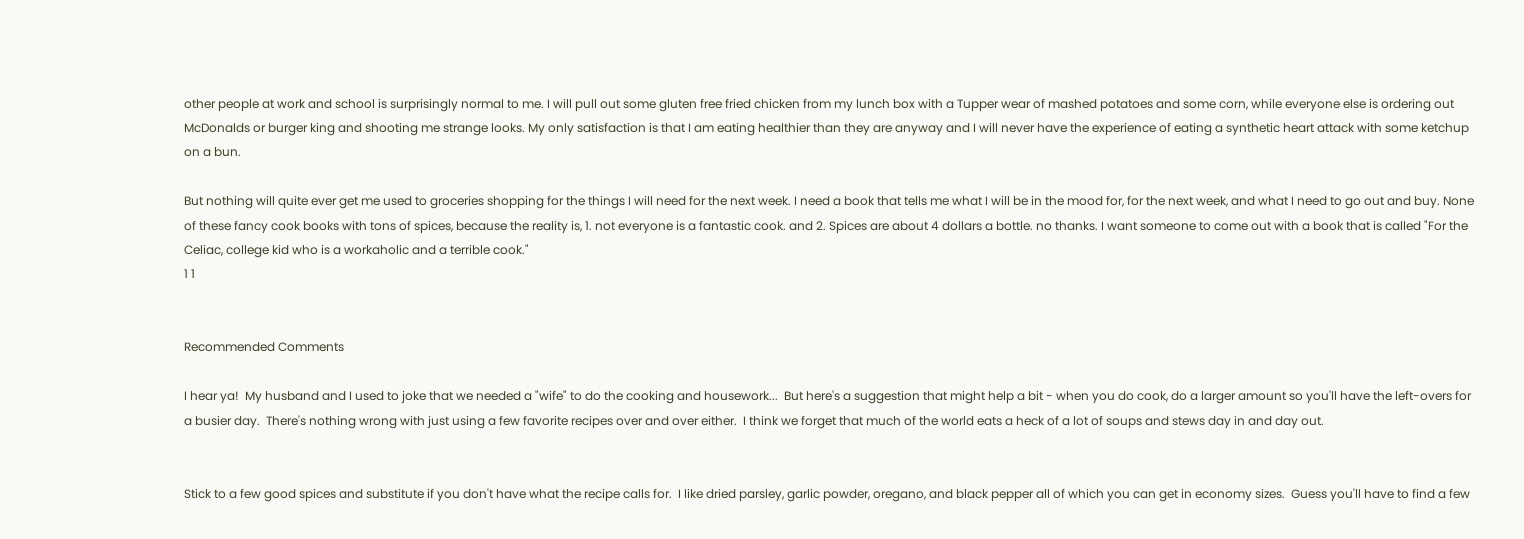other people at work and school is surprisingly normal to me. I will pull out some gluten free fried chicken from my lunch box with a Tupper wear of mashed potatoes and some corn, while everyone else is ordering out McDonalds or burger king and shooting me strange looks. My only satisfaction is that I am eating healthier than they are anyway and I will never have the experience of eating a synthetic heart attack with some ketchup on a bun.

But nothing will quite ever get me used to groceries shopping for the things I will need for the next week. I need a book that tells me what I will be in the mood for, for the next week, and what I need to go out and buy. None of these fancy cook books with tons of spices, because the reality is, 1. not everyone is a fantastic cook. and 2. Spices are about 4 dollars a bottle. no thanks. I want someone to come out with a book that is called "For the Celiac, college kid who is a workaholic and a terrible cook."
1 1


Recommended Comments

I hear ya!  My husband and I used to joke that we needed a "wife" to do the cooking and housework...  But here's a suggestion that might help a bit - when you do cook, do a larger amount so you'll have the left-overs for a busier day.  There's nothing wrong with just using a few favorite recipes over and over either.  I think we forget that much of the world eats a heck of a lot of soups and stews day in and day out.


Stick to a few good spices and substitute if you don't have what the recipe calls for.  I like dried parsley, garlic powder, oregano, and black pepper all of which you can get in economy sizes.  Guess you'll have to find a few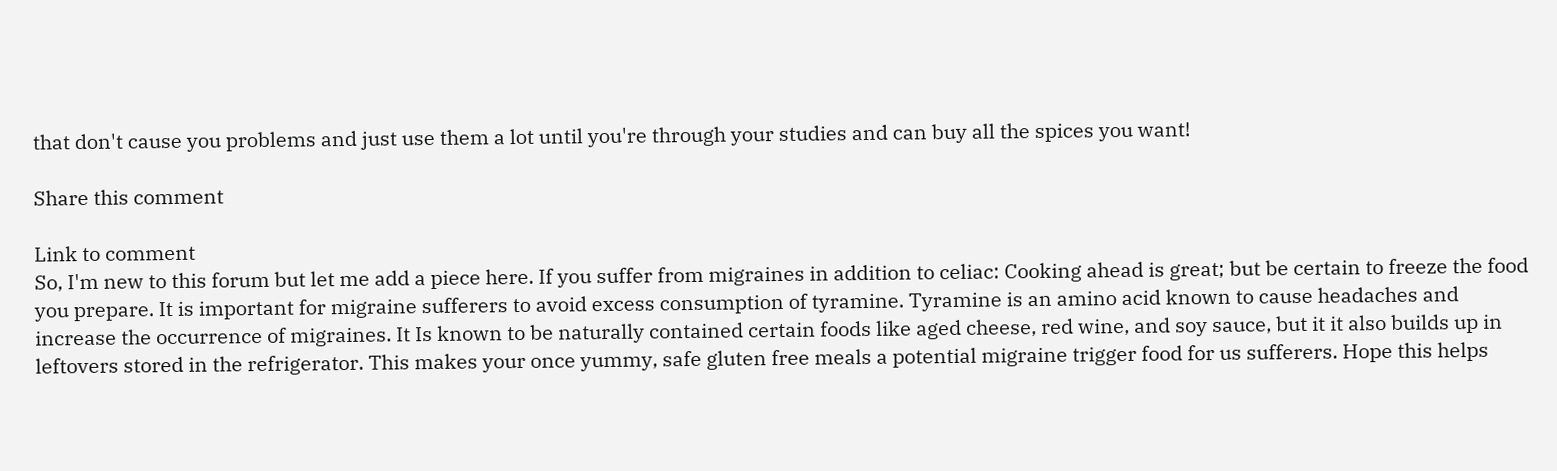that don't cause you problems and just use them a lot until you're through your studies and can buy all the spices you want!

Share this comment

Link to comment
So, I'm new to this forum but let me add a piece here. If you suffer from migraines in addition to celiac: Cooking ahead is great; but be certain to freeze the food you prepare. It is important for migraine sufferers to avoid excess consumption of tyramine. Tyramine is an amino acid known to cause headaches and increase the occurrence of migraines. It Is known to be naturally contained certain foods like aged cheese, red wine, and soy sauce, but it it also builds up in leftovers stored in the refrigerator. This makes your once yummy, safe gluten free meals a potential migraine trigger food for us sufferers. Hope this helps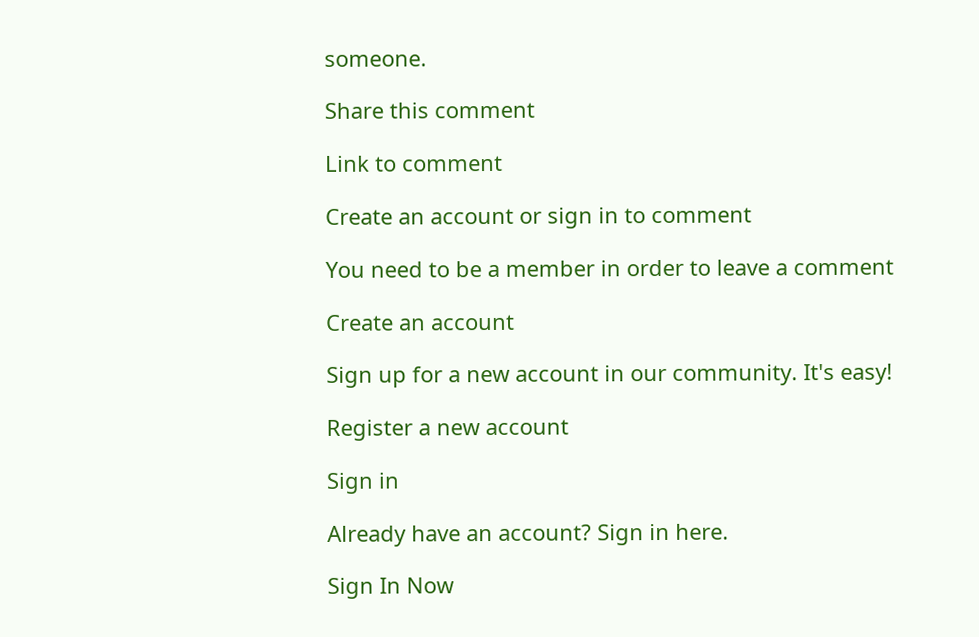someone.

Share this comment

Link to comment

Create an account or sign in to comment

You need to be a member in order to leave a comment

Create an account

Sign up for a new account in our community. It's easy!

Register a new account

Sign in

Already have an account? Sign in here.

Sign In Now